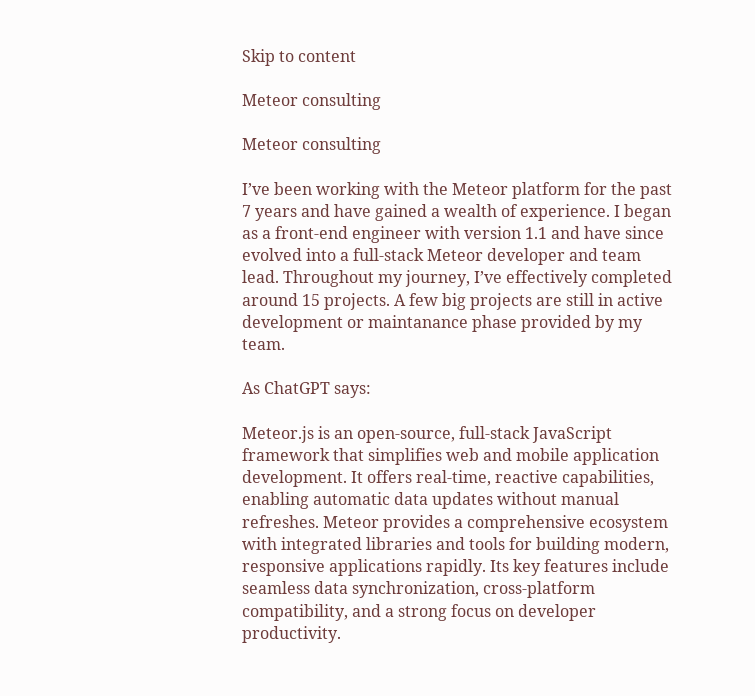Skip to content

Meteor consulting

Meteor consulting

I’ve been working with the Meteor platform for the past 7 years and have gained a wealth of experience. I began as a front-end engineer with version 1.1 and have since evolved into a full-stack Meteor developer and team lead. Throughout my journey, I’ve effectively completed around 15 projects. A few big projects are still in active development or maintanance phase provided by my team.

As ChatGPT says:

Meteor.js is an open-source, full-stack JavaScript framework that simplifies web and mobile application development. It offers real-time, reactive capabilities, enabling automatic data updates without manual refreshes. Meteor provides a comprehensive ecosystem with integrated libraries and tools for building modern, responsive applications rapidly. Its key features include seamless data synchronization, cross-platform compatibility, and a strong focus on developer productivity.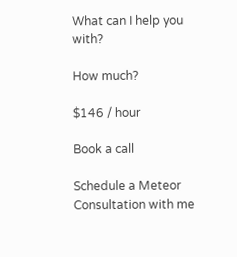What can I help you with?

How much?

$146 / hour

Book a call

Schedule a Meteor Consultation with me